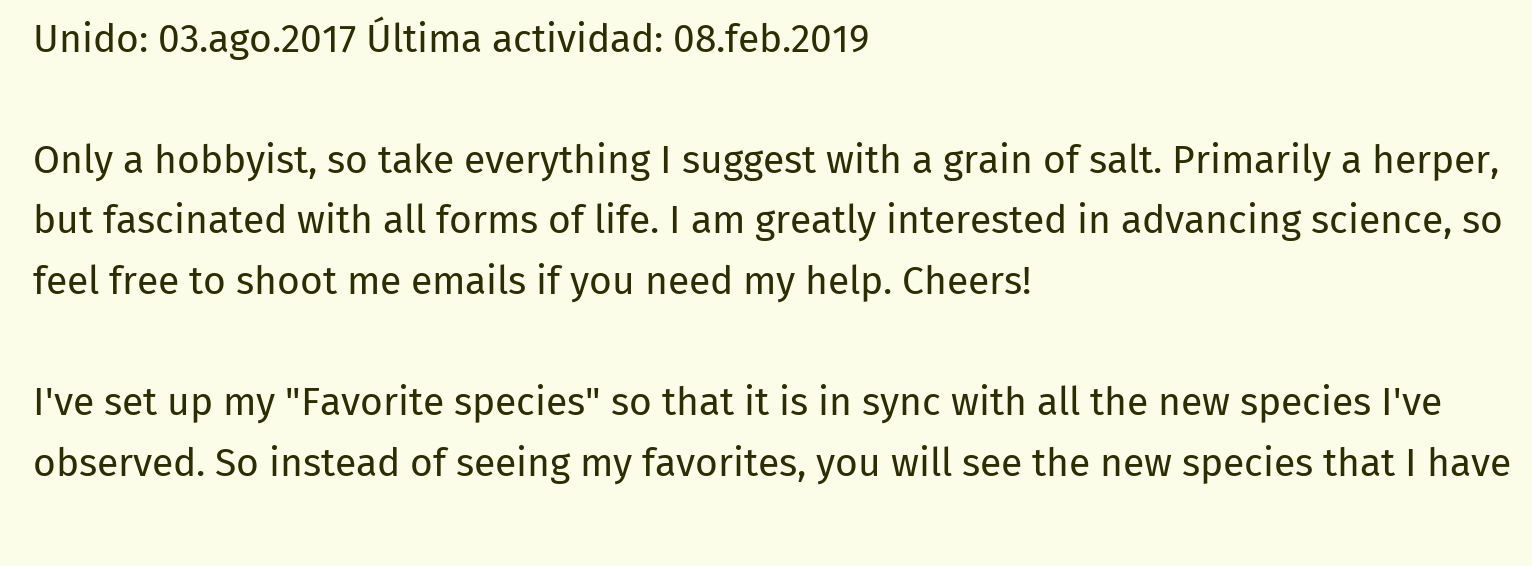Unido: 03.ago.2017 Última actividad: 08.feb.2019

Only a hobbyist, so take everything I suggest with a grain of salt. Primarily a herper, but fascinated with all forms of life. I am greatly interested in advancing science, so feel free to shoot me emails if you need my help. Cheers!

I've set up my "Favorite species" so that it is in sync with all the new species I've observed. So instead of seeing my favorites, you will see the new species that I have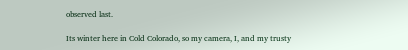observed last.

Its winter here in Cold Colorado, so my camera, I, and my trusty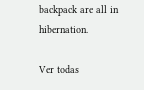backpack are all in hibernation.

Ver todas